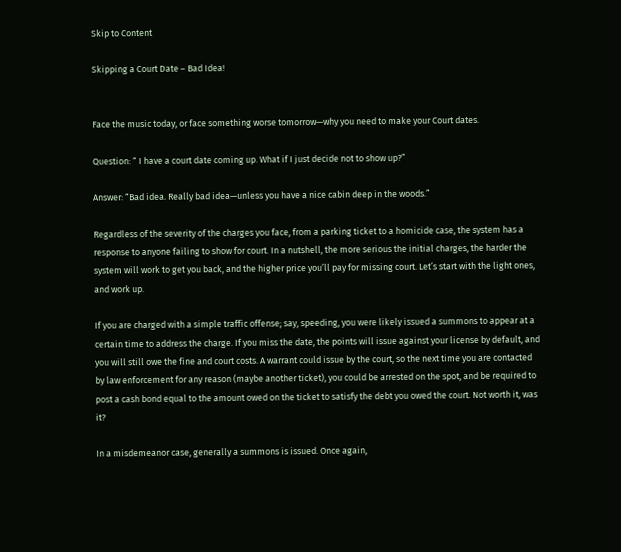Skip to Content

Skipping a Court Date – Bad Idea!


Face the music today, or face something worse tomorrow—why you need to make your Court dates.

Question: “ I have a court date coming up. What if I just decide not to show up?”

Answer: “Bad idea. Really bad idea—unless you have a nice cabin deep in the woods.”

Regardless of the severity of the charges you face, from a parking ticket to a homicide case, the system has a response to anyone failing to show for court. In a nutshell, the more serious the initial charges, the harder the system will work to get you back, and the higher price you’ll pay for missing court. Let’s start with the light ones, and work up.

If you are charged with a simple traffic offense; say, speeding, you were likely issued a summons to appear at a certain time to address the charge. If you miss the date, the points will issue against your license by default, and you will still owe the fine and court costs. A warrant could issue by the court, so the next time you are contacted by law enforcement for any reason (maybe another ticket), you could be arrested on the spot, and be required to post a cash bond equal to the amount owed on the ticket to satisfy the debt you owed the court. Not worth it, was it?

In a misdemeanor case, generally a summons is issued. Once again,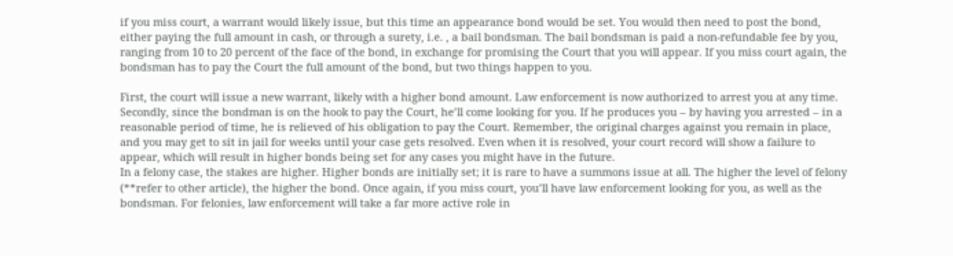if you miss court, a warrant would likely issue, but this time an appearance bond would be set. You would then need to post the bond, either paying the full amount in cash, or through a surety, i.e. , a bail bondsman. The bail bondsman is paid a non-refundable fee by you, ranging from 10 to 20 percent of the face of the bond, in exchange for promising the Court that you will appear. If you miss court again, the bondsman has to pay the Court the full amount of the bond, but two things happen to you.

First, the court will issue a new warrant, likely with a higher bond amount. Law enforcement is now authorized to arrest you at any time. Secondly, since the bondman is on the hook to pay the Court, he’ll come looking for you. If he produces you – by having you arrested – in a reasonable period of time, he is relieved of his obligation to pay the Court. Remember, the original charges against you remain in place, and you may get to sit in jail for weeks until your case gets resolved. Even when it is resolved, your court record will show a failure to appear, which will result in higher bonds being set for any cases you might have in the future.
In a felony case, the stakes are higher. Higher bonds are initially set; it is rare to have a summons issue at all. The higher the level of felony (**refer to other article), the higher the bond. Once again, if you miss court, you’ll have law enforcement looking for you, as well as the bondsman. For felonies, law enforcement will take a far more active role in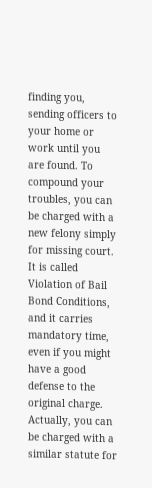finding you, sending officers to your home or work until you are found. To compound your troubles, you can be charged with a new felony simply for missing court. It is called Violation of Bail Bond Conditions, and it carries mandatory time, even if you might have a good defense to the original charge. Actually, you can be charged with a similar statute for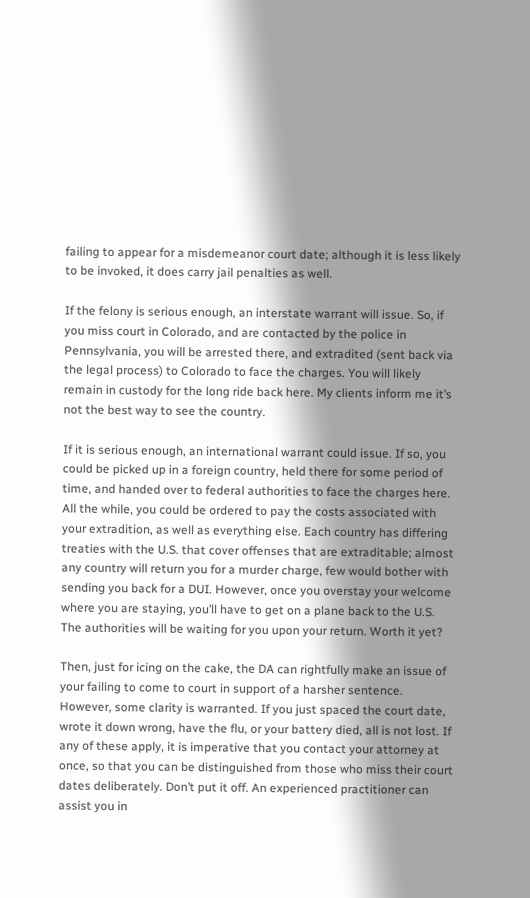failing to appear for a misdemeanor court date; although it is less likely to be invoked, it does carry jail penalties as well.

If the felony is serious enough, an interstate warrant will issue. So, if you miss court in Colorado, and are contacted by the police in Pennsylvania, you will be arrested there, and extradited (sent back via the legal process) to Colorado to face the charges. You will likely remain in custody for the long ride back here. My clients inform me it’s not the best way to see the country.

If it is serious enough, an international warrant could issue. If so, you could be picked up in a foreign country, held there for some period of time, and handed over to federal authorities to face the charges here. All the while, you could be ordered to pay the costs associated with your extradition, as well as everything else. Each country has differing treaties with the U.S. that cover offenses that are extraditable; almost any country will return you for a murder charge, few would bother with sending you back for a DUI. However, once you overstay your welcome where you are staying, you’ll have to get on a plane back to the U.S. The authorities will be waiting for you upon your return. Worth it yet?

Then, just for icing on the cake, the DA can rightfully make an issue of your failing to come to court in support of a harsher sentence. However, some clarity is warranted. If you just spaced the court date, wrote it down wrong, have the flu, or your battery died, all is not lost. If any of these apply, it is imperative that you contact your attorney at once, so that you can be distinguished from those who miss their court dates deliberately. Don’t put it off. An experienced practitioner can assist you in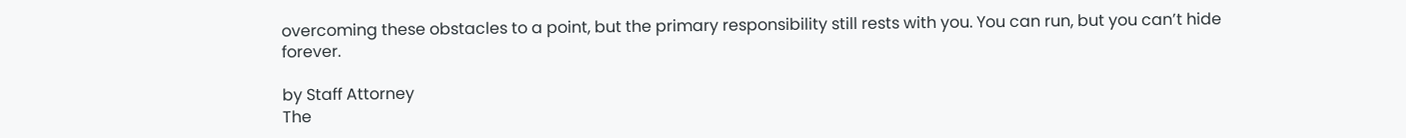overcoming these obstacles to a point, but the primary responsibility still rests with you. You can run, but you can’t hide forever.

by Staff Attorney
The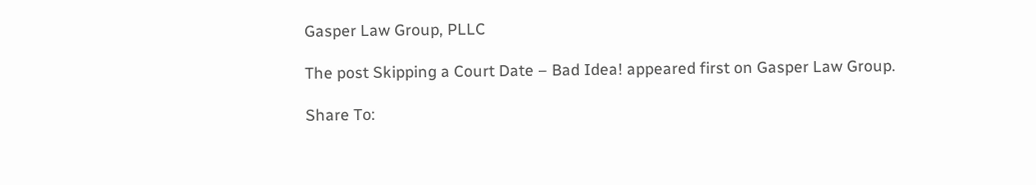Gasper Law Group, PLLC

The post Skipping a Court Date – Bad Idea! appeared first on Gasper Law Group.

Share To: